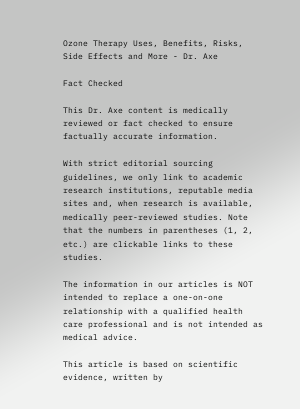Ozone Therapy Uses, Benefits, Risks, Side Effects and More - Dr. Axe

Fact Checked

This Dr. Axe content is medically reviewed or fact checked to ensure factually accurate information.

With strict editorial sourcing guidelines, we only link to academic research institutions, reputable media sites and, when research is available, medically peer-reviewed studies. Note that the numbers in parentheses (1, 2, etc.) are clickable links to these studies.

The information in our articles is NOT intended to replace a one-on-one relationship with a qualified health care professional and is not intended as medical advice.

This article is based on scientific evidence, written by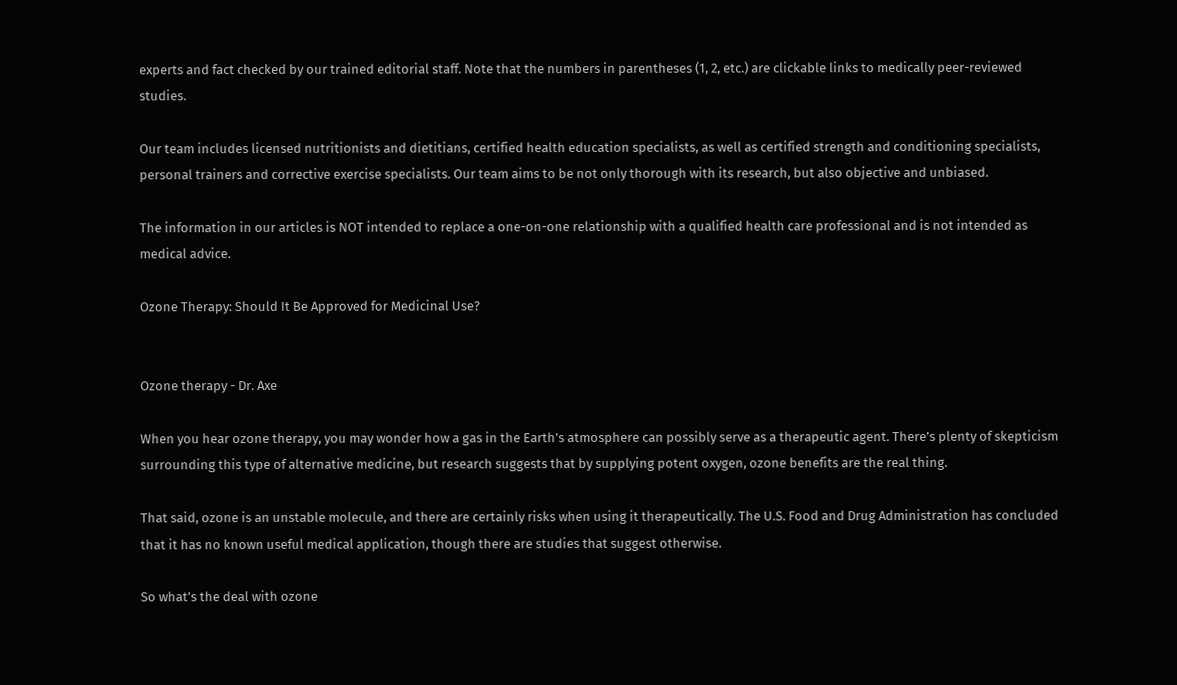experts and fact checked by our trained editorial staff. Note that the numbers in parentheses (1, 2, etc.) are clickable links to medically peer-reviewed studies.

Our team includes licensed nutritionists and dietitians, certified health education specialists, as well as certified strength and conditioning specialists, personal trainers and corrective exercise specialists. Our team aims to be not only thorough with its research, but also objective and unbiased.

The information in our articles is NOT intended to replace a one-on-one relationship with a qualified health care professional and is not intended as medical advice.

Ozone Therapy: Should It Be Approved for Medicinal Use?


Ozone therapy - Dr. Axe

When you hear ozone therapy, you may wonder how a gas in the Earth’s atmosphere can possibly serve as a therapeutic agent. There’s plenty of skepticism surrounding this type of alternative medicine, but research suggests that by supplying potent oxygen, ozone benefits are the real thing.

That said, ozone is an unstable molecule, and there are certainly risks when using it therapeutically. The U.S. Food and Drug Administration has concluded that it has no known useful medical application, though there are studies that suggest otherwise.

So what’s the deal with ozone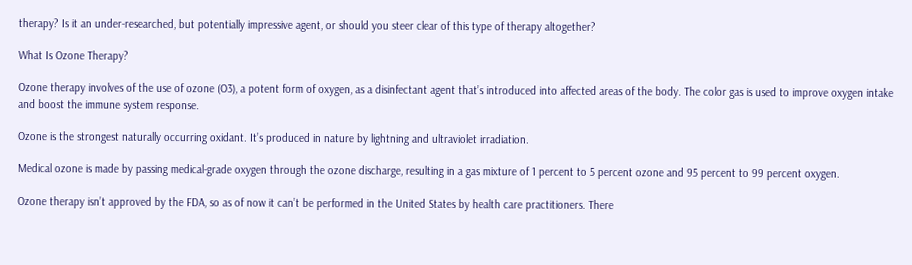therapy? Is it an under-researched, but potentially impressive agent, or should you steer clear of this type of therapy altogether?

What Is Ozone Therapy?

Ozone therapy involves of the use of ozone (O3), a potent form of oxygen, as a disinfectant agent that’s introduced into affected areas of the body. The color gas is used to improve oxygen intake and boost the immune system response.

Ozone is the strongest naturally occurring oxidant. It’s produced in nature by lightning and ultraviolet irradiation.

Medical ozone is made by passing medical-grade oxygen through the ozone discharge, resulting in a gas mixture of 1 percent to 5 percent ozone and 95 percent to 99 percent oxygen.

Ozone therapy isn’t approved by the FDA, so as of now it can’t be performed in the United States by health care practitioners. There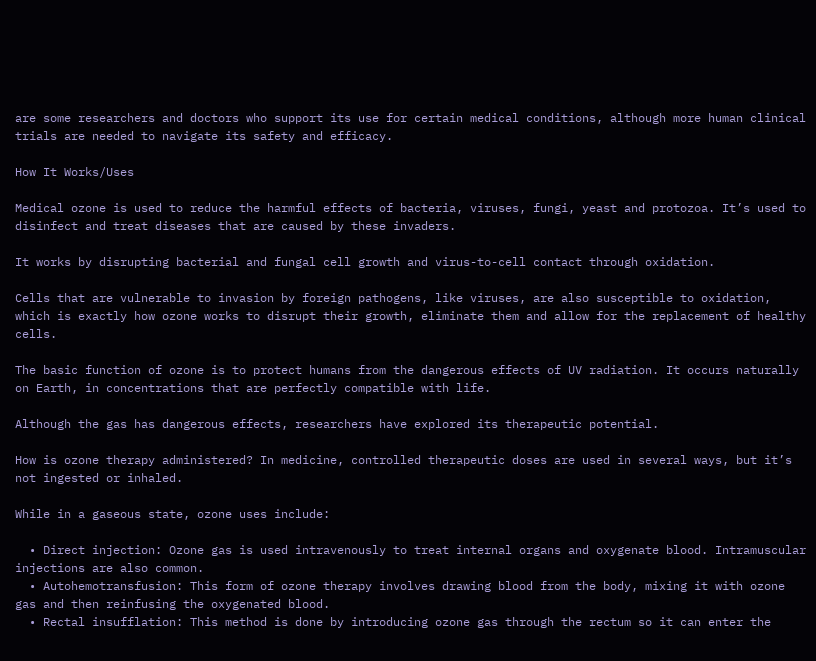are some researchers and doctors who support its use for certain medical conditions, although more human clinical trials are needed to navigate its safety and efficacy.

How It Works/Uses

Medical ozone is used to reduce the harmful effects of bacteria, viruses, fungi, yeast and protozoa. It’s used to disinfect and treat diseases that are caused by these invaders.

It works by disrupting bacterial and fungal cell growth and virus-to-cell contact through oxidation.

Cells that are vulnerable to invasion by foreign pathogens, like viruses, are also susceptible to oxidation, which is exactly how ozone works to disrupt their growth, eliminate them and allow for the replacement of healthy cells.

The basic function of ozone is to protect humans from the dangerous effects of UV radiation. It occurs naturally on Earth, in concentrations that are perfectly compatible with life.

Although the gas has dangerous effects, researchers have explored its therapeutic potential.

How is ozone therapy administered? In medicine, controlled therapeutic doses are used in several ways, but it’s not ingested or inhaled.

While in a gaseous state, ozone uses include:

  • Direct injection: Ozone gas is used intravenously to treat internal organs and oxygenate blood. Intramuscular injections are also common.
  • Autohemotransfusion: This form of ozone therapy involves drawing blood from the body, mixing it with ozone gas and then reinfusing the oxygenated blood.
  • Rectal insufflation: This method is done by introducing ozone gas through the rectum so it can enter the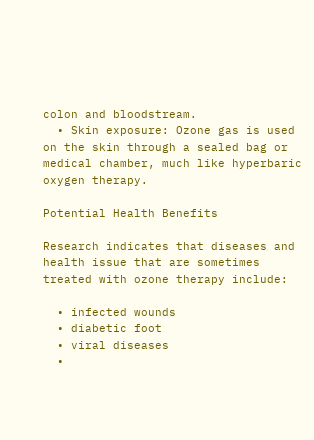colon and bloodstream.
  • Skin exposure: Ozone gas is used on the skin through a sealed bag or medical chamber, much like hyperbaric oxygen therapy.

Potential Health Benefits

Research indicates that diseases and health issue that are sometimes treated with ozone therapy include:

  • infected wounds
  • diabetic foot
  • viral diseases
  •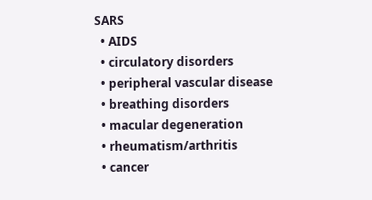SARS
  • AIDS
  • circulatory disorders
  • peripheral vascular disease
  • breathing disorders
  • macular degeneration
  • rheumatism/arthritis
  • cancer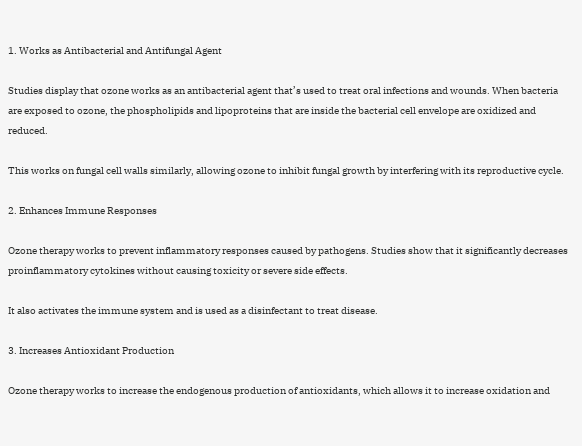1. Works as Antibacterial and Antifungal Agent

Studies display that ozone works as an antibacterial agent that’s used to treat oral infections and wounds. When bacteria are exposed to ozone, the phospholipids and lipoproteins that are inside the bacterial cell envelope are oxidized and reduced.

This works on fungal cell walls similarly, allowing ozone to inhibit fungal growth by interfering with its reproductive cycle.

2. Enhances Immune Responses

Ozone therapy works to prevent inflammatory responses caused by pathogens. Studies show that it significantly decreases proinflammatory cytokines without causing toxicity or severe side effects.

It also activates the immune system and is used as a disinfectant to treat disease.

3. Increases Antioxidant Production

Ozone therapy works to increase the endogenous production of antioxidants, which allows it to increase oxidation and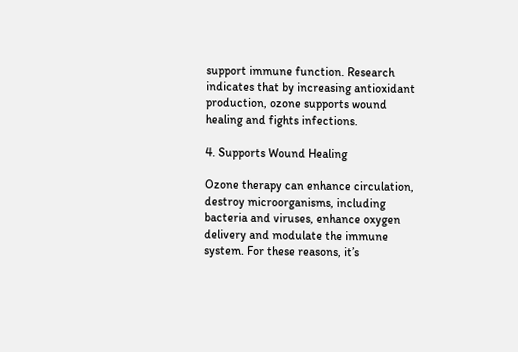support immune function. Research indicates that by increasing antioxidant production, ozone supports wound healing and fights infections.

4. Supports Wound Healing

Ozone therapy can enhance circulation, destroy microorganisms, including bacteria and viruses, enhance oxygen delivery and modulate the immune system. For these reasons, it’s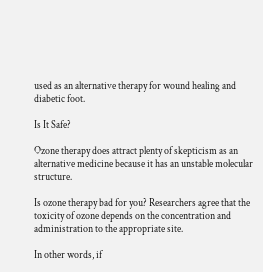used as an alternative therapy for wound healing and diabetic foot.

Is It Safe?

Ozone therapy does attract plenty of skepticism as an alternative medicine because it has an unstable molecular structure.

Is ozone therapy bad for you? Researchers agree that the toxicity of ozone depends on the concentration and administration to the appropriate site.

In other words, if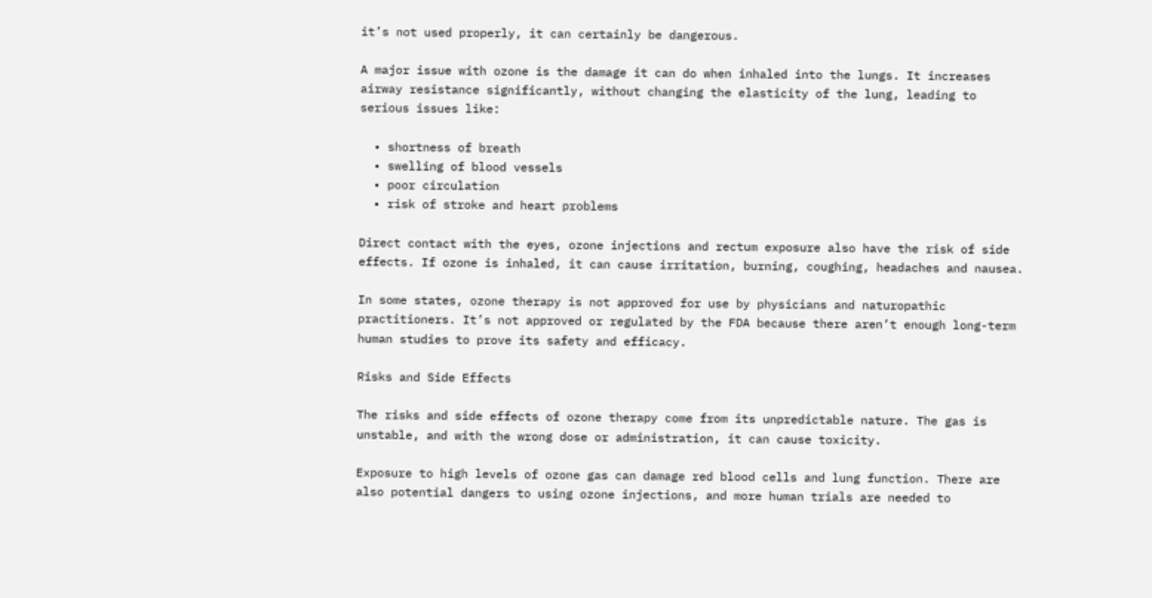it’s not used properly, it can certainly be dangerous.

A major issue with ozone is the damage it can do when inhaled into the lungs. It increases airway resistance significantly, without changing the elasticity of the lung, leading to serious issues like:

  • shortness of breath
  • swelling of blood vessels
  • poor circulation
  • risk of stroke and heart problems

Direct contact with the eyes, ozone injections and rectum exposure also have the risk of side effects. If ozone is inhaled, it can cause irritation, burning, coughing, headaches and nausea.

In some states, ozone therapy is not approved for use by physicians and naturopathic practitioners. It’s not approved or regulated by the FDA because there aren’t enough long-term human studies to prove its safety and efficacy.

Risks and Side Effects

The risks and side effects of ozone therapy come from its unpredictable nature. The gas is unstable, and with the wrong dose or administration, it can cause toxicity.

Exposure to high levels of ozone gas can damage red blood cells and lung function. There are also potential dangers to using ozone injections, and more human trials are needed to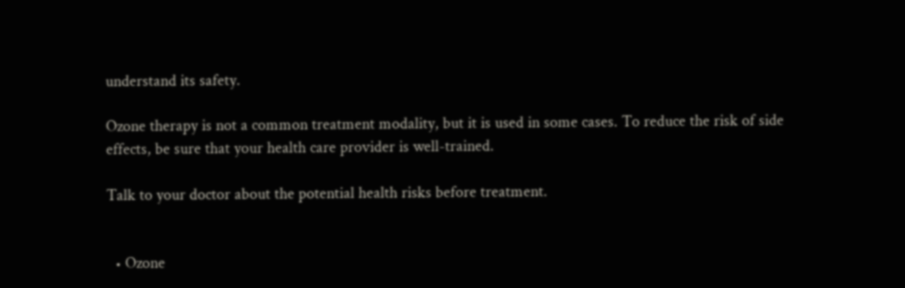understand its safety.

Ozone therapy is not a common treatment modality, but it is used in some cases. To reduce the risk of side effects, be sure that your health care provider is well-trained.

Talk to your doctor about the potential health risks before treatment.


  • Ozone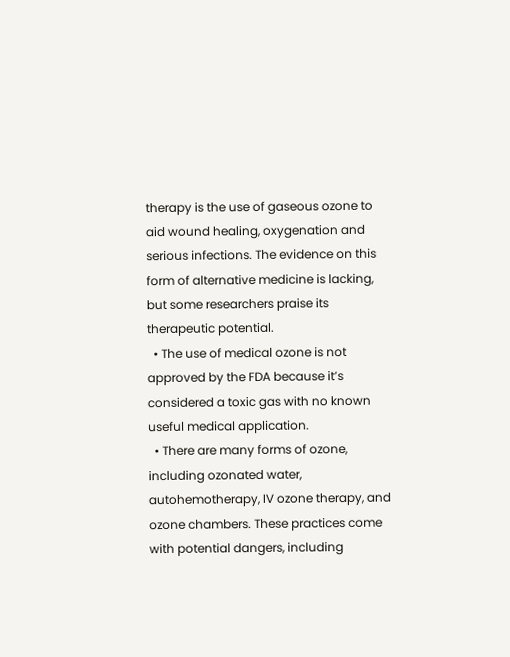therapy is the use of gaseous ozone to aid wound healing, oxygenation and serious infections. The evidence on this form of alternative medicine is lacking, but some researchers praise its therapeutic potential.
  • The use of medical ozone is not approved by the FDA because it’s considered a toxic gas with no known useful medical application.
  • There are many forms of ozone, including ozonated water, autohemotherapy, IV ozone therapy, and ozone chambers. These practices come with potential dangers, including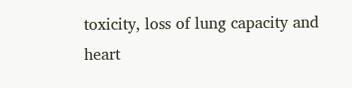toxicity, loss of lung capacity and heart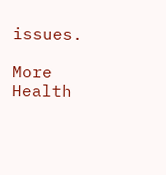issues.

More Health